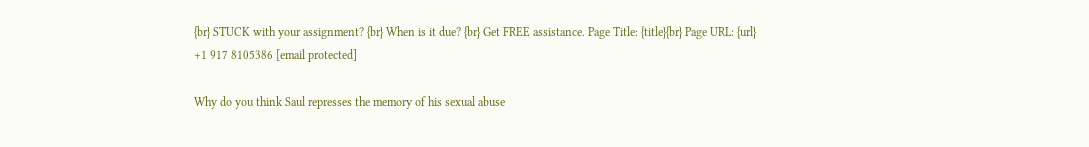{br} STUCK with your assignment? {br} When is it due? {br} Get FREE assistance. Page Title: {title}{br} Page URL: {url}
+1 917 8105386 [email protected]

Why do you think Saul represses the memory of his sexual abuse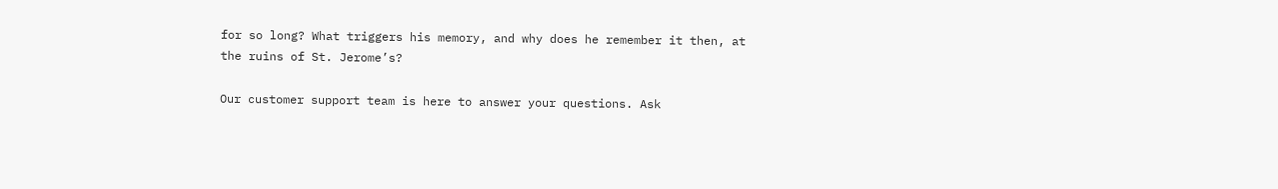for so long? What triggers his memory, and why does he remember it then, at
the ruins of St. Jerome’s?

Our customer support team is here to answer your questions. Ask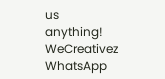us anything!
WeCreativez WhatsApp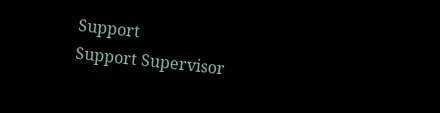Support
Support Supervisor